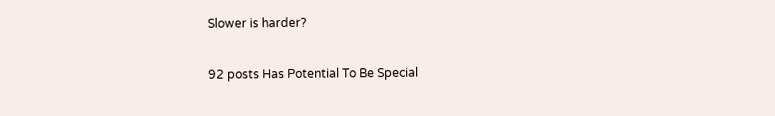Slower is harder?

92 posts Has Potential To Be Special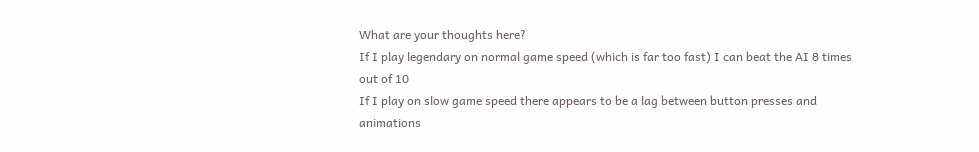What are your thoughts here?
If I play legendary on normal game speed (which is far too fast) I can beat the AI 8 times out of 10
If I play on slow game speed there appears to be a lag between button presses and animations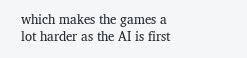which makes the games a lot harder as the AI is first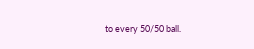to every 50/50 ball.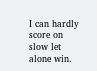I can hardly score on slow let alone win.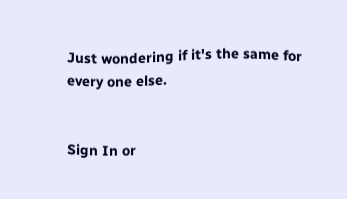Just wondering if it's the same for every one else.


Sign In or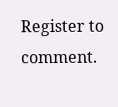Register to comment.